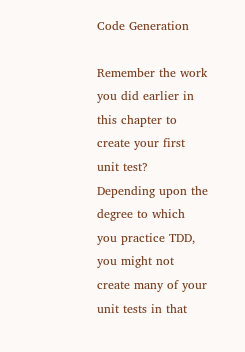Code Generation

Remember the work you did earlier in this chapter to create your first unit test? Depending upon the degree to which you practice TDD, you might not create many of your unit tests in that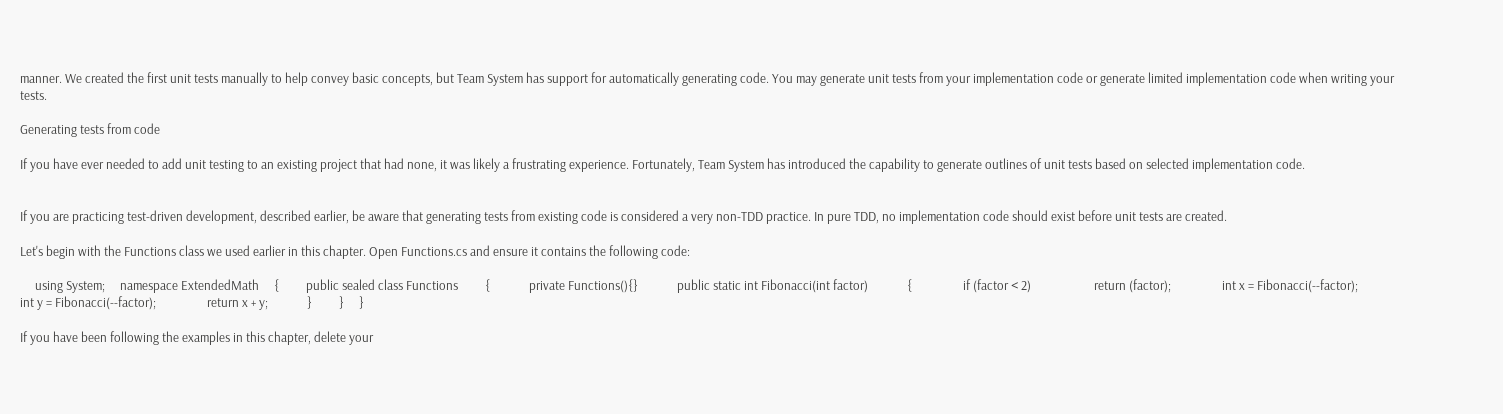manner. We created the first unit tests manually to help convey basic concepts, but Team System has support for automatically generating code. You may generate unit tests from your implementation code or generate limited implementation code when writing your tests.

Generating tests from code

If you have ever needed to add unit testing to an existing project that had none, it was likely a frustrating experience. Fortunately, Team System has introduced the capability to generate outlines of unit tests based on selected implementation code.


If you are practicing test-driven development, described earlier, be aware that generating tests from existing code is considered a very non-TDD practice. In pure TDD, no implementation code should exist before unit tests are created.

Let's begin with the Functions class we used earlier in this chapter. Open Functions.cs and ensure it contains the following code:

     using System;     namespace ExtendedMath     {         public sealed class Functions         {             private Functions(){}             public static int Fibonacci(int factor)             {                 if (factor < 2)                     return (factor);                 int x = Fibonacci(--factor);                 int y = Fibonacci(--factor);                 return x + y;             }         }     }

If you have been following the examples in this chapter, delete your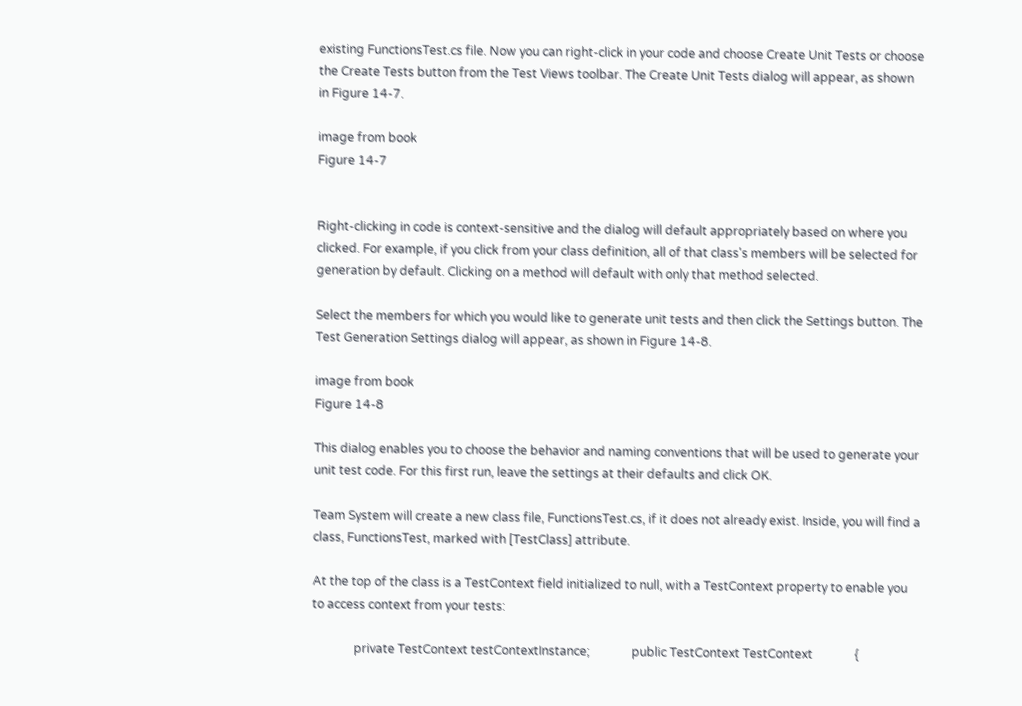existing FunctionsTest.cs file. Now you can right-click in your code and choose Create Unit Tests or choose the Create Tests button from the Test Views toolbar. The Create Unit Tests dialog will appear, as shown in Figure 14-7.

image from book
Figure 14-7


Right-clicking in code is context-sensitive and the dialog will default appropriately based on where you clicked. For example, if you click from your class definition, all of that class's members will be selected for generation by default. Clicking on a method will default with only that method selected.

Select the members for which you would like to generate unit tests and then click the Settings button. The Test Generation Settings dialog will appear, as shown in Figure 14-8.

image from book
Figure 14-8

This dialog enables you to choose the behavior and naming conventions that will be used to generate your unit test code. For this first run, leave the settings at their defaults and click OK.

Team System will create a new class file, FunctionsTest.cs, if it does not already exist. Inside, you will find a class, FunctionsTest, marked with [TestClass] attribute.

At the top of the class is a TestContext field initialized to null, with a TestContext property to enable you to access context from your tests:

              private TestContext testContextInstance;              public TestContext TestContext              {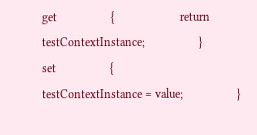get                  {                      return testContextInstance;                  }                  set                  {                      testContextInstance = value;                  }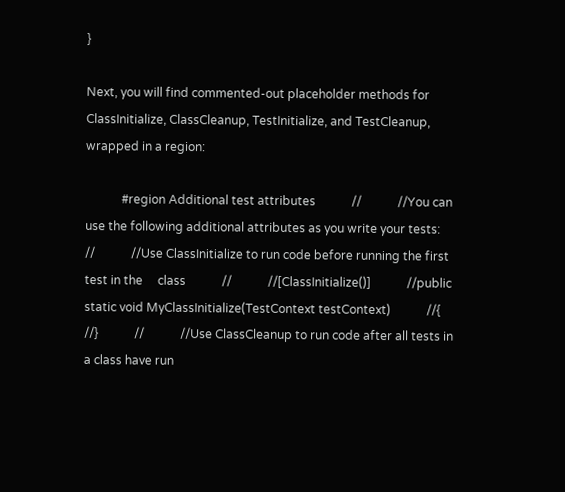}

Next, you will find commented-out placeholder methods for ClassInitialize, ClassCleanup, TestInitialize, and TestCleanup, wrapped in a region:

            #region Additional test attributes            //            //You can use the following additional attributes as you write your tests:            //            //Use ClassInitialize to run code before running the first test in the     class            //            //[ClassInitialize()]            //public static void MyClassInitialize(TestContext testContext)            //{            //}            //            //Use ClassCleanup to run code after all tests in a class have run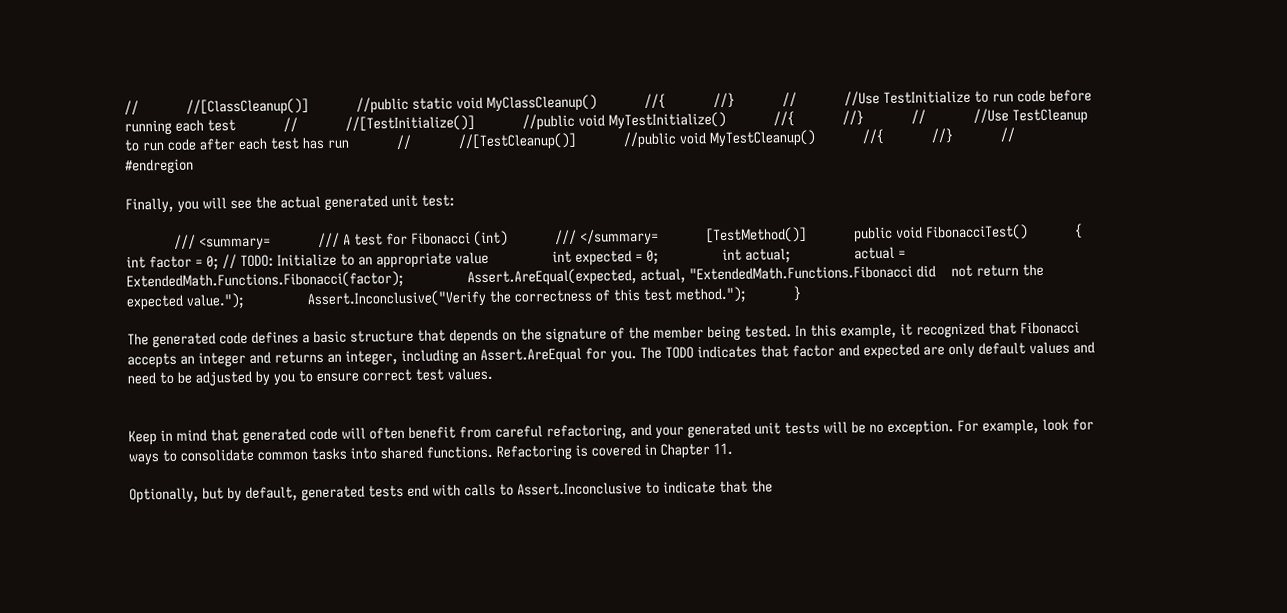//            //[ClassCleanup()]            //public static void MyClassCleanup()            //{            //}            //            //Use TestInitialize to run code before running each test            //            //[TestInitialize()]            //public void MyTestInitialize()            //{            //}            //            //Use TestCleanup to run code after each test has run            //            //[TestCleanup()]            //public void MyTestCleanup()            //{            //}            //            #endregion

Finally, you will see the actual generated unit test:

            /// <summary=            /// A test for Fibonacci (int)            /// </summary=            [TestMethod()]            public void FibonacciTest()            {                int factor = 0; // TODO: Initialize to an appropriate value                int expected = 0;                int actual;                actual = ExtendedMath.Functions.Fibonacci(factor);                Assert.AreEqual(expected, actual, "ExtendedMath.Functions.Fibonacci did    not return the expected value.");                Assert.Inconclusive("Verify the correctness of this test method.");            }

The generated code defines a basic structure that depends on the signature of the member being tested. In this example, it recognized that Fibonacci accepts an integer and returns an integer, including an Assert.AreEqual for you. The TODO indicates that factor and expected are only default values and need to be adjusted by you to ensure correct test values.


Keep in mind that generated code will often benefit from careful refactoring, and your generated unit tests will be no exception. For example, look for ways to consolidate common tasks into shared functions. Refactoring is covered in Chapter 11.

Optionally, but by default, generated tests end with calls to Assert.Inconclusive to indicate that the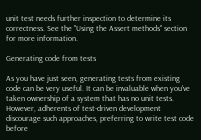unit test needs further inspection to determine its correctness. See the "Using the Assert methods" section for more information.

Generating code from tests

As you have just seen, generating tests from existing code can be very useful. It can be invaluable when you've taken ownership of a system that has no unit tests. However, adherents of test-driven development discourage such approaches, preferring to write test code before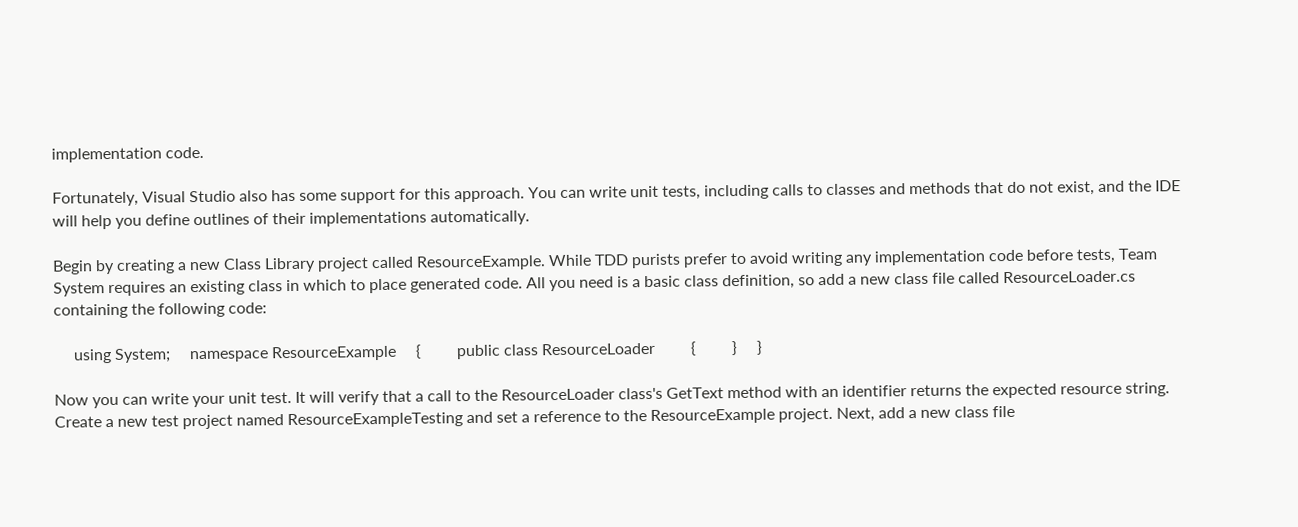implementation code.

Fortunately, Visual Studio also has some support for this approach. You can write unit tests, including calls to classes and methods that do not exist, and the IDE will help you define outlines of their implementations automatically.

Begin by creating a new Class Library project called ResourceExample. While TDD purists prefer to avoid writing any implementation code before tests, Team System requires an existing class in which to place generated code. All you need is a basic class definition, so add a new class file called ResourceLoader.cs containing the following code:

     using System;     namespace ResourceExample     {         public class ResourceLoader         {         }     }

Now you can write your unit test. It will verify that a call to the ResourceLoader class's GetText method with an identifier returns the expected resource string. Create a new test project named ResourceExampleTesting and set a reference to the ResourceExample project. Next, add a new class file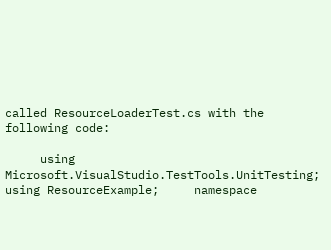called ResourceLoaderTest.cs with the following code:

     using Microsoft.VisualStudio.TestTools.UnitTesting;     using ResourceExample;     namespace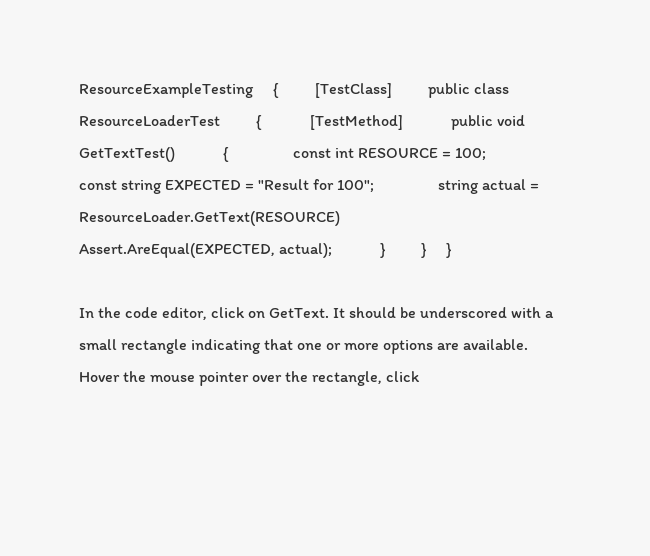ResourceExampleTesting     {         [TestClass]         public class ResourceLoaderTest         {            [TestMethod]            public void GetTextTest()            {                const int RESOURCE = 100;                const string EXPECTED = "Result for 100";                string actual = ResourceLoader.GetText(RESOURCE)                Assert.AreEqual(EXPECTED, actual);            }         }     }

In the code editor, click on GetText. It should be underscored with a small rectangle indicating that one or more options are available. Hover the mouse pointer over the rectangle, click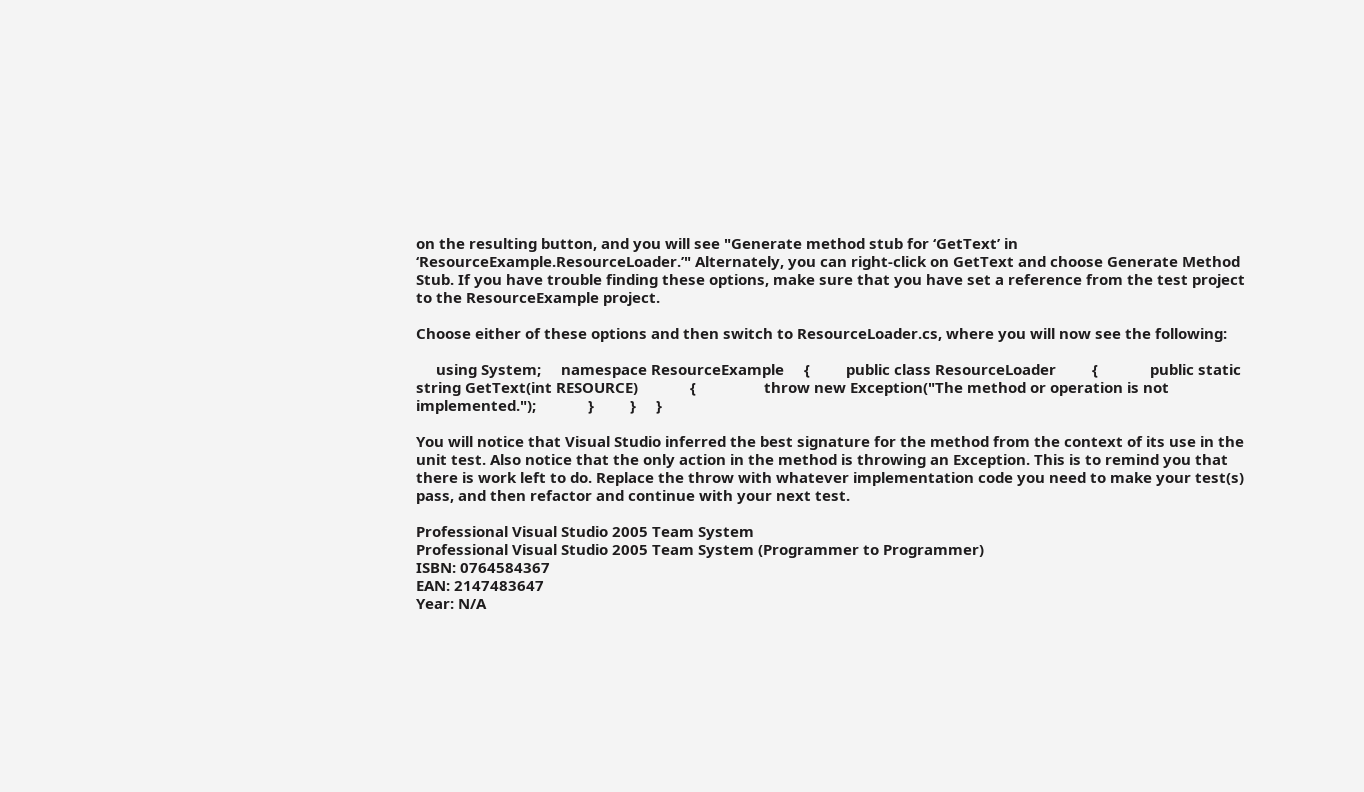on the resulting button, and you will see "Generate method stub for ‘GetText’ in ‘ResourceExample.ResourceLoader.’" Alternately, you can right-click on GetText and choose Generate Method Stub. If you have trouble finding these options, make sure that you have set a reference from the test project to the ResourceExample project.

Choose either of these options and then switch to ResourceLoader.cs, where you will now see the following:

     using System;     namespace ResourceExample     {         public class ResourceLoader         {             public static string GetText(int RESOURCE)             {                 throw new Exception("The method or operation is not implemented.");             }         }     }

You will notice that Visual Studio inferred the best signature for the method from the context of its use in the unit test. Also notice that the only action in the method is throwing an Exception. This is to remind you that there is work left to do. Replace the throw with whatever implementation code you need to make your test(s) pass, and then refactor and continue with your next test.

Professional Visual Studio 2005 Team System
Professional Visual Studio 2005 Team System (Programmer to Programmer)
ISBN: 0764584367
EAN: 2147483647
Year: N/A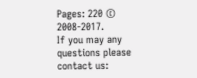Pages: 220 © 2008-2017.
If you may any questions please contact us: